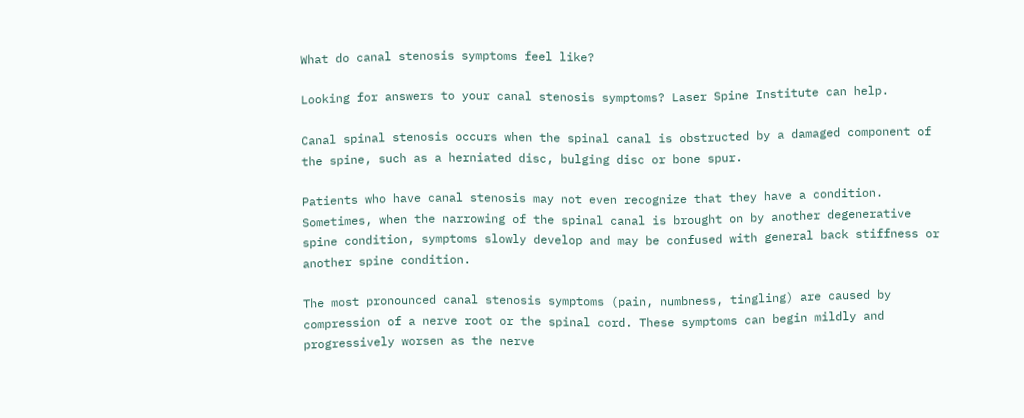What do canal stenosis symptoms feel like?

Looking for answers to your canal stenosis symptoms? Laser Spine Institute can help.

Canal spinal stenosis occurs when the spinal canal is obstructed by a damaged component of the spine, such as a herniated disc, bulging disc or bone spur.

Patients who have canal stenosis may not even recognize that they have a condition. Sometimes, when the narrowing of the spinal canal is brought on by another degenerative spine condition, symptoms slowly develop and may be confused with general back stiffness or another spine condition.

The most pronounced canal stenosis symptoms (pain, numbness, tingling) are caused by compression of a nerve root or the spinal cord. These symptoms can begin mildly and progressively worsen as the nerve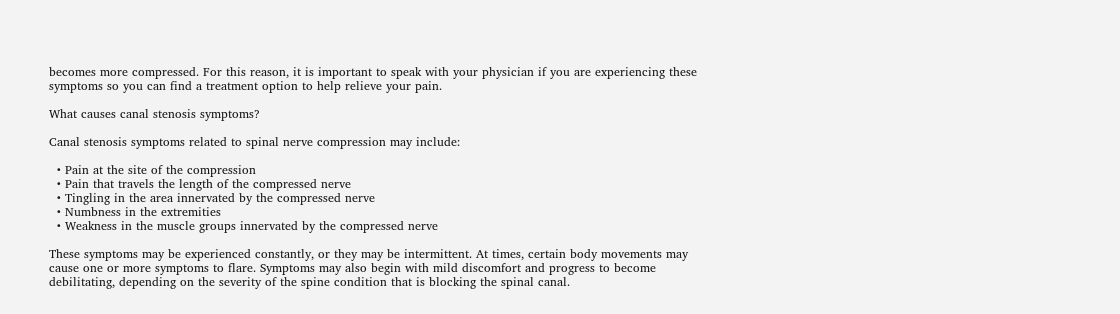becomes more compressed. For this reason, it is important to speak with your physician if you are experiencing these symptoms so you can find a treatment option to help relieve your pain.

What causes canal stenosis symptoms?

Canal stenosis symptoms related to spinal nerve compression may include:

  • Pain at the site of the compression
  • Pain that travels the length of the compressed nerve
  • Tingling in the area innervated by the compressed nerve
  • Numbness in the extremities
  • Weakness in the muscle groups innervated by the compressed nerve

These symptoms may be experienced constantly, or they may be intermittent. At times, certain body movements may cause one or more symptoms to flare. Symptoms may also begin with mild discomfort and progress to become debilitating, depending on the severity of the spine condition that is blocking the spinal canal.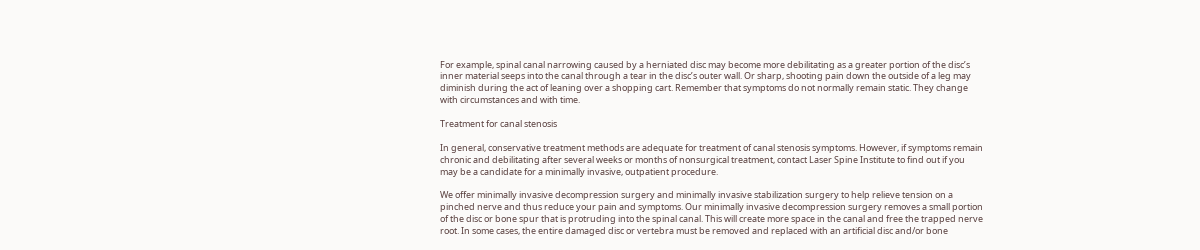For example, spinal canal narrowing caused by a herniated disc may become more debilitating as a greater portion of the disc’s inner material seeps into the canal through a tear in the disc’s outer wall. Or sharp, shooting pain down the outside of a leg may diminish during the act of leaning over a shopping cart. Remember that symptoms do not normally remain static. They change with circumstances and with time.

Treatment for canal stenosis

In general, conservative treatment methods are adequate for treatment of canal stenosis symptoms. However, if symptoms remain chronic and debilitating after several weeks or months of nonsurgical treatment, contact Laser Spine Institute to find out if you may be a candidate for a minimally invasive, outpatient procedure.

We offer minimally invasive decompression surgery and minimally invasive stabilization surgery to help relieve tension on a pinched nerve and thus reduce your pain and symptoms. Our minimally invasive decompression surgery removes a small portion of the disc or bone spur that is protruding into the spinal canal. This will create more space in the canal and free the trapped nerve root. In some cases, the entire damaged disc or vertebra must be removed and replaced with an artificial disc and/or bone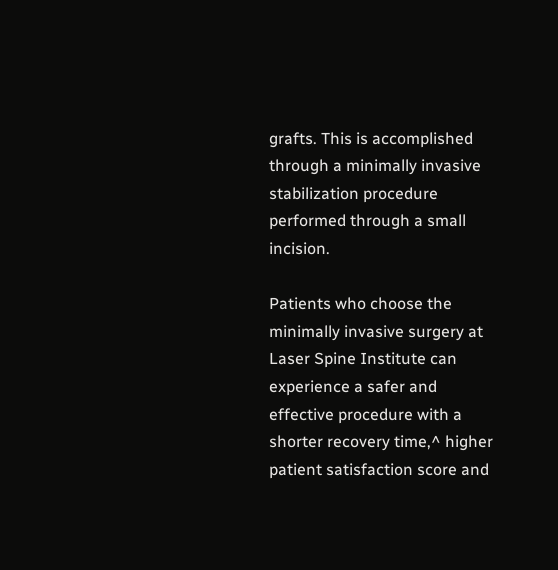grafts. This is accomplished through a minimally invasive stabilization procedure performed through a small incision.

Patients who choose the minimally invasive surgery at Laser Spine Institute can experience a safer and effective procedure with a shorter recovery time,^ higher patient satisfaction score and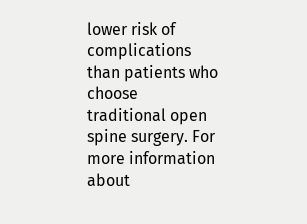lower risk of complications than patients who choose traditional open spine surgery. For more information about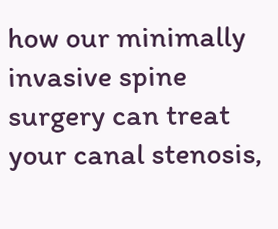how our minimally invasive spine surgery can treat your canal stenosis,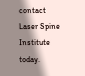contact Laser Spine Institute today.